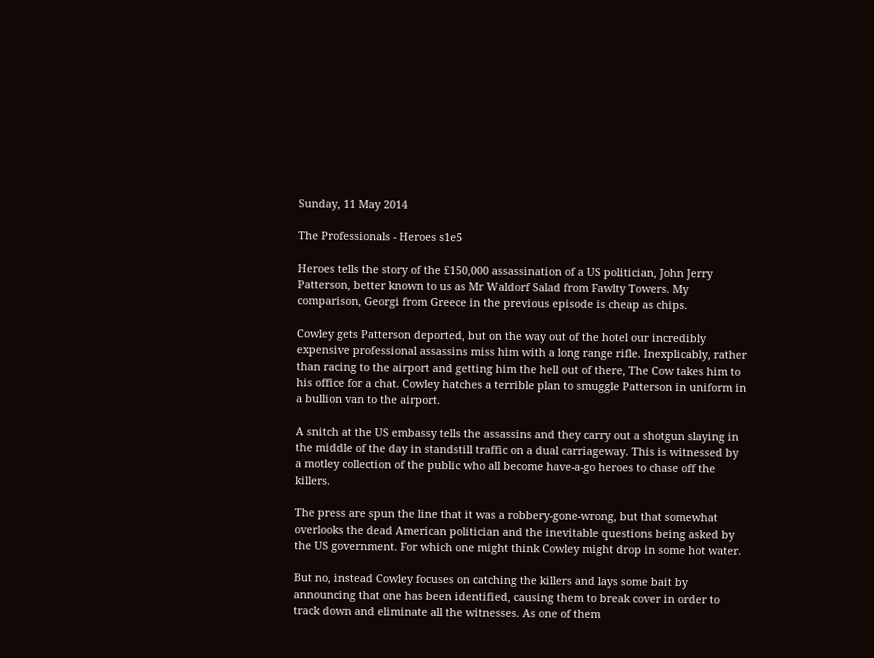Sunday, 11 May 2014

The Professionals - Heroes s1e5

Heroes tells the story of the £150,000 assassination of a US politician, John Jerry Patterson, better known to us as Mr Waldorf Salad from Fawlty Towers. My comparison, Georgi from Greece in the previous episode is cheap as chips.

Cowley gets Patterson deported, but on the way out of the hotel our incredibly expensive professional assassins miss him with a long range rifle. Inexplicably, rather than racing to the airport and getting him the hell out of there, The Cow takes him to his office for a chat. Cowley hatches a terrible plan to smuggle Patterson in uniform in a bullion van to the airport.

A snitch at the US embassy tells the assassins and they carry out a shotgun slaying in the middle of the day in standstill traffic on a dual carriageway. This is witnessed by a motley collection of the public who all become have-a-go heroes to chase off the killers.

The press are spun the line that it was a robbery-gone-wrong, but that somewhat overlooks the dead American politician and the inevitable questions being asked by the US government. For which one might think Cowley might drop in some hot water.

But no, instead Cowley focuses on catching the killers and lays some bait by announcing that one has been identified, causing them to break cover in order to track down and eliminate all the witnesses. As one of them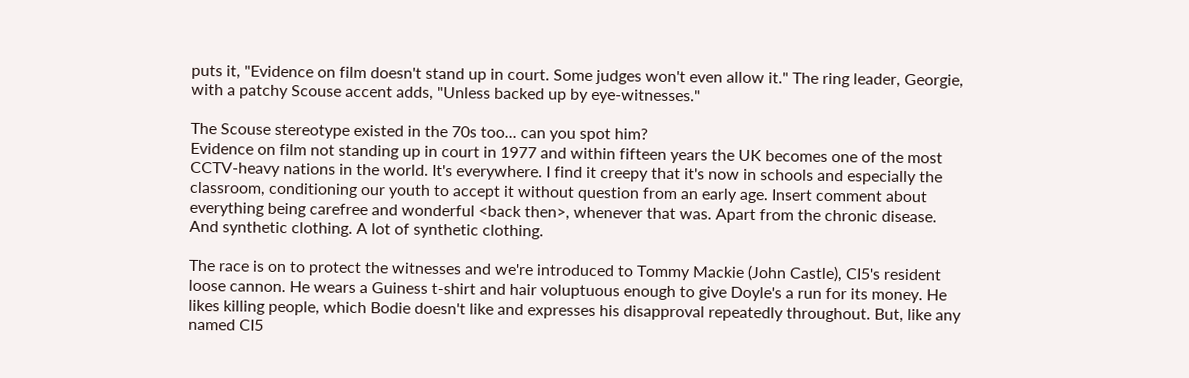puts it, "Evidence on film doesn't stand up in court. Some judges won't even allow it." The ring leader, Georgie, with a patchy Scouse accent adds, "Unless backed up by eye-witnesses."

The Scouse stereotype existed in the 70s too... can you spot him?
Evidence on film not standing up in court in 1977 and within fifteen years the UK becomes one of the most CCTV-heavy nations in the world. It's everywhere. I find it creepy that it's now in schools and especially the classroom, conditioning our youth to accept it without question from an early age. Insert comment about everything being carefree and wonderful <back then>, whenever that was. Apart from the chronic disease. And synthetic clothing. A lot of synthetic clothing.

The race is on to protect the witnesses and we're introduced to Tommy Mackie (John Castle), CI5's resident loose cannon. He wears a Guiness t-shirt and hair voluptuous enough to give Doyle's a run for its money. He likes killing people, which Bodie doesn't like and expresses his disapproval repeatedly throughout. But, like any named CI5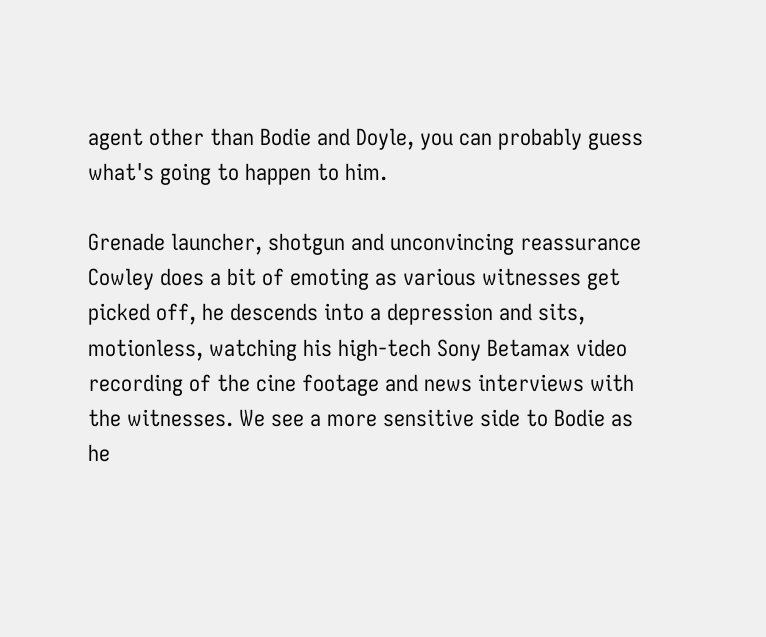agent other than Bodie and Doyle, you can probably guess what's going to happen to him.

Grenade launcher, shotgun and unconvincing reassurance
Cowley does a bit of emoting as various witnesses get picked off, he descends into a depression and sits, motionless, watching his high-tech Sony Betamax video recording of the cine footage and news interviews with the witnesses. We see a more sensitive side to Bodie as he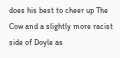does his best to cheer up The Cow and a slightly more racist side of Doyle as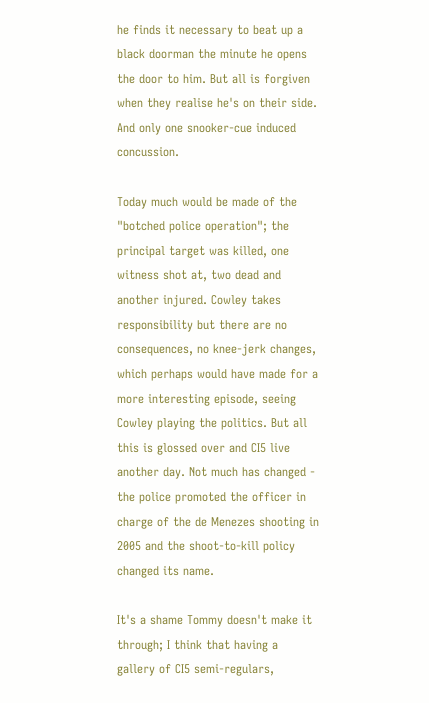he finds it necessary to beat up a black doorman the minute he opens the door to him. But all is forgiven when they realise he's on their side. And only one snooker-cue induced concussion.

Today much would be made of the "botched police operation"; the principal target was killed, one witness shot at, two dead and another injured. Cowley takes responsibility but there are no consequences, no knee-jerk changes, which perhaps would have made for a more interesting episode, seeing Cowley playing the politics. But all this is glossed over and CI5 live another day. Not much has changed - the police promoted the officer in charge of the de Menezes shooting in 2005 and the shoot-to-kill policy changed its name.

It's a shame Tommy doesn't make it through; I think that having a gallery of CI5 semi-regulars,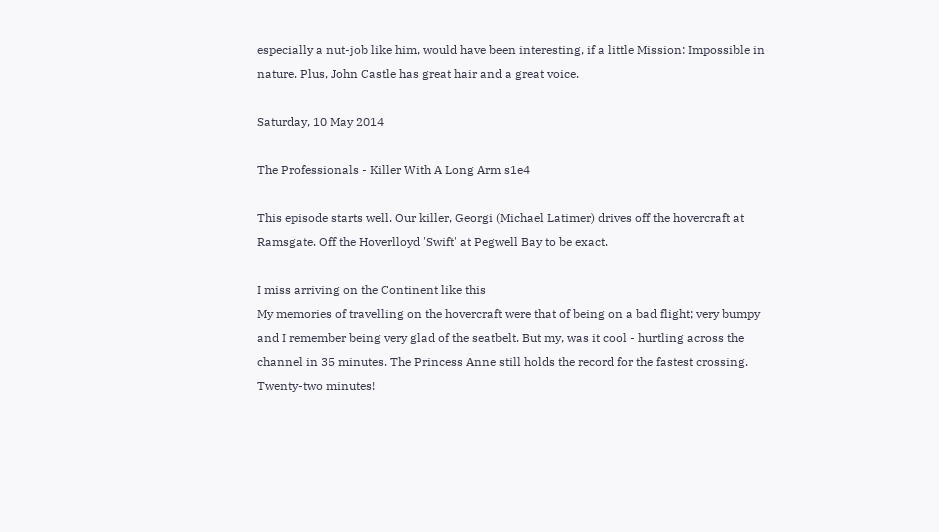especially a nut-job like him, would have been interesting, if a little Mission: Impossible in nature. Plus, John Castle has great hair and a great voice.

Saturday, 10 May 2014

The Professionals - Killer With A Long Arm s1e4

This episode starts well. Our killer, Georgi (Michael Latimer) drives off the hovercraft at Ramsgate. Off the Hoverlloyd 'Swift' at Pegwell Bay to be exact.

I miss arriving on the Continent like this
My memories of travelling on the hovercraft were that of being on a bad flight; very bumpy and I remember being very glad of the seatbelt. But my, was it cool - hurtling across the channel in 35 minutes. The Princess Anne still holds the record for the fastest crossing. Twenty-two minutes!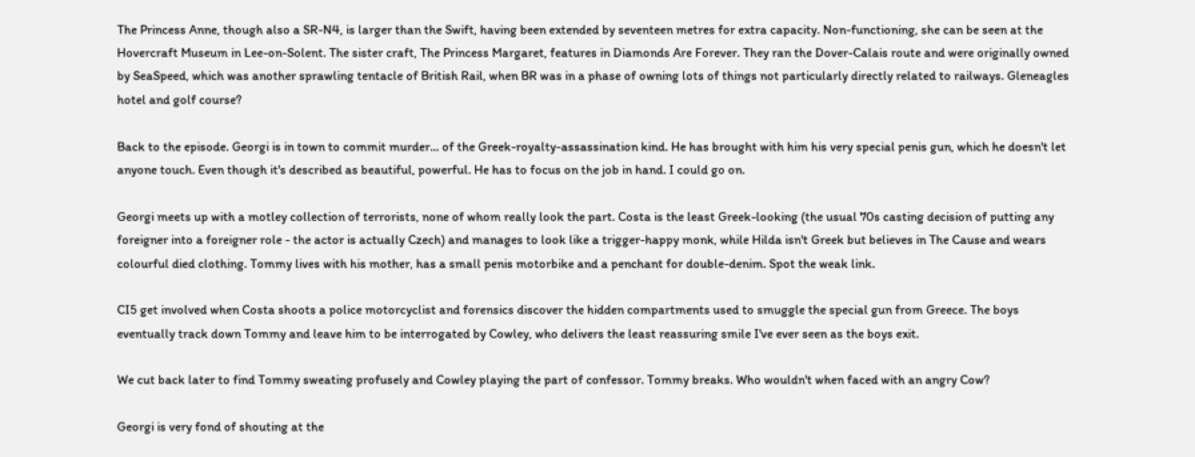The Princess Anne, though also a SR-N4, is larger than the Swift, having been extended by seventeen metres for extra capacity. Non-functioning, she can be seen at the Hovercraft Museum in Lee-on-Solent. The sister craft, The Princess Margaret, features in Diamonds Are Forever. They ran the Dover-Calais route and were originally owned by SeaSpeed, which was another sprawling tentacle of British Rail, when BR was in a phase of owning lots of things not particularly directly related to railways. Gleneagles hotel and golf course?

Back to the episode. Georgi is in town to commit murder... of the Greek-royalty-assassination kind. He has brought with him his very special penis gun, which he doesn't let anyone touch. Even though it's described as beautiful, powerful. He has to focus on the job in hand. I could go on.

Georgi meets up with a motley collection of terrorists, none of whom really look the part. Costa is the least Greek-looking (the usual 70s casting decision of putting any foreigner into a foreigner role - the actor is actually Czech) and manages to look like a trigger-happy monk, while Hilda isn't Greek but believes in The Cause and wears colourful died clothing. Tommy lives with his mother, has a small penis motorbike and a penchant for double-denim. Spot the weak link.

CI5 get involved when Costa shoots a police motorcyclist and forensics discover the hidden compartments used to smuggle the special gun from Greece. The boys eventually track down Tommy and leave him to be interrogated by Cowley, who delivers the least reassuring smile I've ever seen as the boys exit.

We cut back later to find Tommy sweating profusely and Cowley playing the part of confessor. Tommy breaks. Who wouldn't when faced with an angry Cow?

Georgi is very fond of shouting at the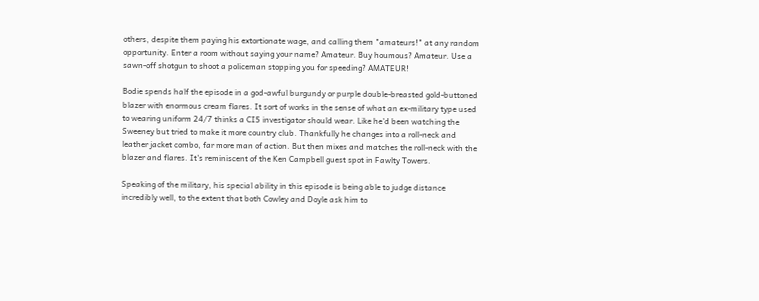others, despite them paying his extortionate wage, and calling them "amateurs!" at any random opportunity. Enter a room without saying your name? Amateur. Buy houmous? Amateur. Use a sawn-off shotgun to shoot a policeman stopping you for speeding? AMATEUR!

Bodie spends half the episode in a god-awful burgundy or purple double-breasted gold-buttoned blazer with enormous cream flares. It sort of works in the sense of what an ex-military type used to wearing uniform 24/7 thinks a CI5 investigator should wear. Like he'd been watching the Sweeney but tried to make it more country club. Thankfully he changes into a roll-neck and leather jacket combo, far more man of action. But then mixes and matches the roll-neck with the blazer and flares. It's reminiscent of the Ken Campbell guest spot in Fawlty Towers.

Speaking of the military, his special ability in this episode is being able to judge distance incredibly well, to the extent that both Cowley and Doyle ask him to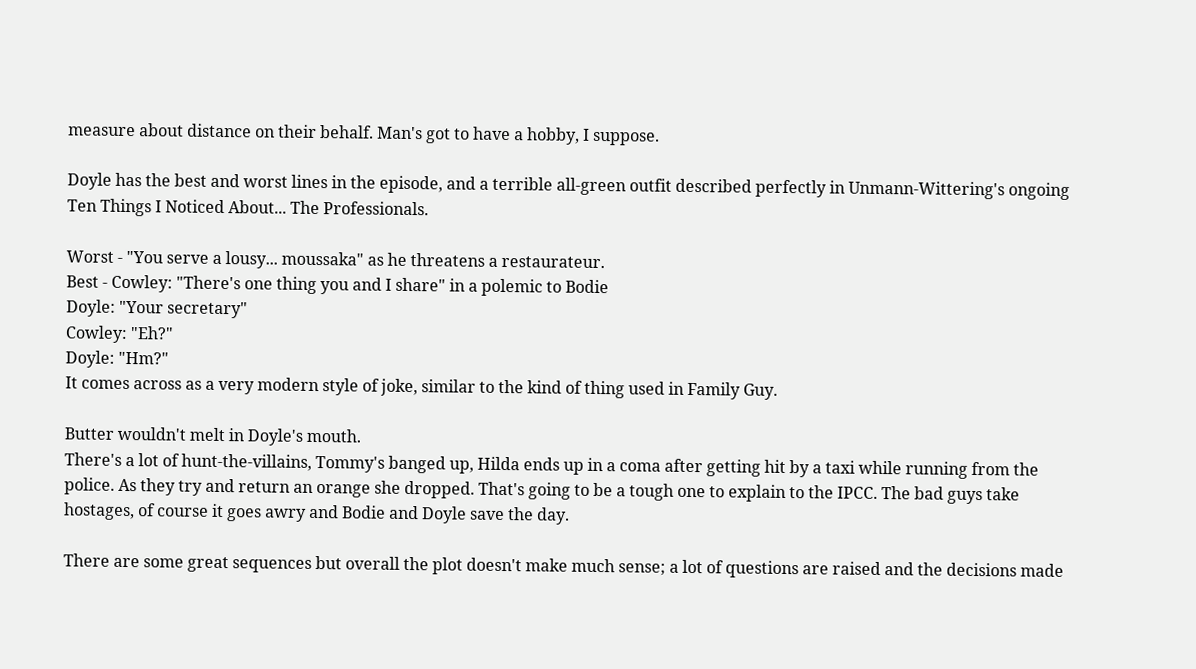measure about distance on their behalf. Man's got to have a hobby, I suppose.

Doyle has the best and worst lines in the episode, and a terrible all-green outfit described perfectly in Unmann-Wittering's ongoing Ten Things I Noticed About... The Professionals.

Worst - "You serve a lousy... moussaka" as he threatens a restaurateur.
Best - Cowley: "There's one thing you and I share" in a polemic to Bodie
Doyle: "Your secretary"
Cowley: "Eh?"
Doyle: "Hm?"
It comes across as a very modern style of joke, similar to the kind of thing used in Family Guy.

Butter wouldn't melt in Doyle's mouth.
There's a lot of hunt-the-villains, Tommy's banged up, Hilda ends up in a coma after getting hit by a taxi while running from the police. As they try and return an orange she dropped. That's going to be a tough one to explain to the IPCC. The bad guys take hostages, of course it goes awry and Bodie and Doyle save the day.

There are some great sequences but overall the plot doesn't make much sense; a lot of questions are raised and the decisions made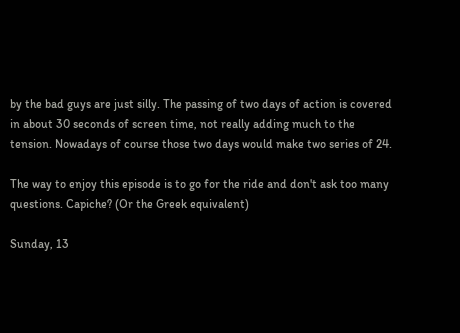by the bad guys are just silly. The passing of two days of action is covered in about 30 seconds of screen time, not really adding much to the tension. Nowadays of course those two days would make two series of 24.

The way to enjoy this episode is to go for the ride and don't ask too many questions. Capiche? (Or the Greek equivalent)

Sunday, 13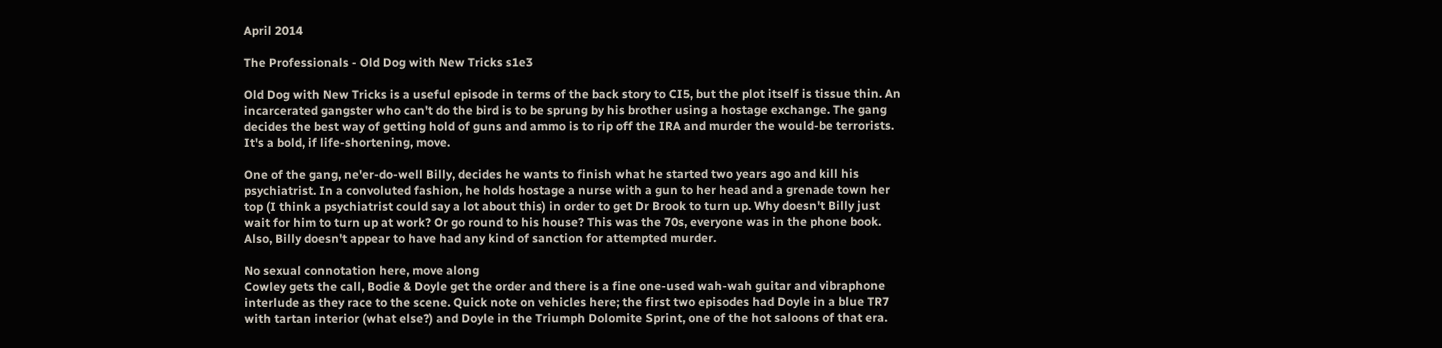April 2014

The Professionals - Old Dog with New Tricks s1e3

Old Dog with New Tricks is a useful episode in terms of the back story to CI5, but the plot itself is tissue thin. An incarcerated gangster who can't do the bird is to be sprung by his brother using a hostage exchange. The gang decides the best way of getting hold of guns and ammo is to rip off the IRA and murder the would-be terrorists. It's a bold, if life-shortening, move.

One of the gang, ne'er-do-well Billy, decides he wants to finish what he started two years ago and kill his psychiatrist. In a convoluted fashion, he holds hostage a nurse with a gun to her head and a grenade town her top (I think a psychiatrist could say a lot about this) in order to get Dr Brook to turn up. Why doesn't Billy just wait for him to turn up at work? Or go round to his house? This was the 70s, everyone was in the phone book. Also, Billy doesn't appear to have had any kind of sanction for attempted murder.

No sexual connotation here, move along
Cowley gets the call, Bodie & Doyle get the order and there is a fine one-used wah-wah guitar and vibraphone interlude as they race to the scene. Quick note on vehicles here; the first two episodes had Doyle in a blue TR7 with tartan interior (what else?) and Doyle in the Triumph Dolomite Sprint, one of the hot saloons of that era.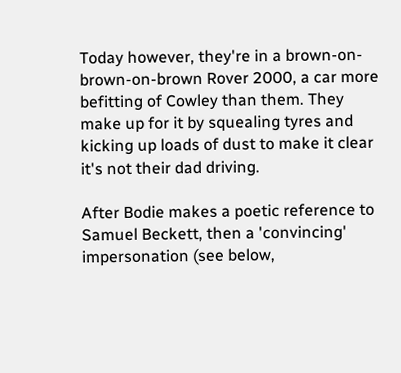Today however, they're in a brown-on-brown-on-brown Rover 2000, a car more befitting of Cowley than them. They make up for it by squealing tyres and kicking up loads of dust to make it clear it's not their dad driving.

After Bodie makes a poetic reference to Samuel Beckett, then a 'convincing' impersonation (see below,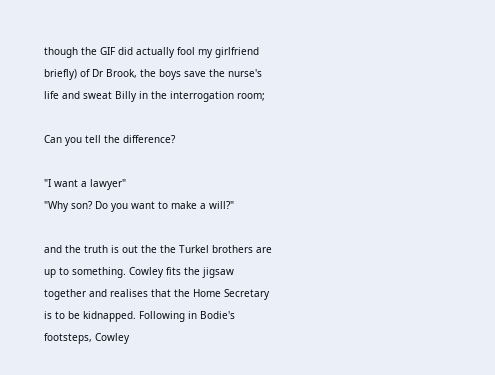though the GIF did actually fool my girlfriend briefly) of Dr Brook, the boys save the nurse's life and sweat Billy in the interrogation room;

Can you tell the difference?

"I want a lawyer"
"Why son? Do you want to make a will?"

and the truth is out the the Turkel brothers are up to something. Cowley fits the jigsaw together and realises that the Home Secretary is to be kidnapped. Following in Bodie's footsteps, Cowley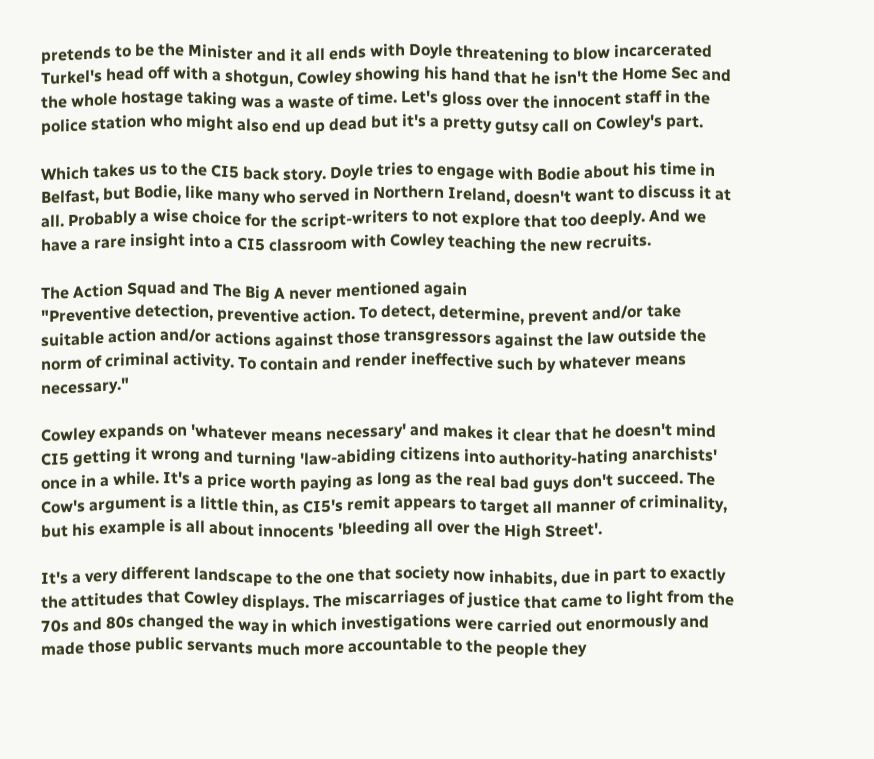pretends to be the Minister and it all ends with Doyle threatening to blow incarcerated Turkel's head off with a shotgun, Cowley showing his hand that he isn't the Home Sec and the whole hostage taking was a waste of time. Let's gloss over the innocent staff in the police station who might also end up dead but it's a pretty gutsy call on Cowley's part.

Which takes us to the CI5 back story. Doyle tries to engage with Bodie about his time in Belfast, but Bodie, like many who served in Northern Ireland, doesn't want to discuss it at all. Probably a wise choice for the script-writers to not explore that too deeply. And we have a rare insight into a CI5 classroom with Cowley teaching the new recruits.

The Action Squad and The Big A never mentioned again
"Preventive detection, preventive action. To detect, determine, prevent and/or take suitable action and/or actions against those transgressors against the law outside the norm of criminal activity. To contain and render ineffective such by whatever means necessary."

Cowley expands on 'whatever means necessary' and makes it clear that he doesn't mind CI5 getting it wrong and turning 'law-abiding citizens into authority-hating anarchists' once in a while. It's a price worth paying as long as the real bad guys don't succeed. The Cow's argument is a little thin, as CI5's remit appears to target all manner of criminality, but his example is all about innocents 'bleeding all over the High Street'.

It's a very different landscape to the one that society now inhabits, due in part to exactly the attitudes that Cowley displays. The miscarriages of justice that came to light from the 70s and 80s changed the way in which investigations were carried out enormously and made those public servants much more accountable to the people they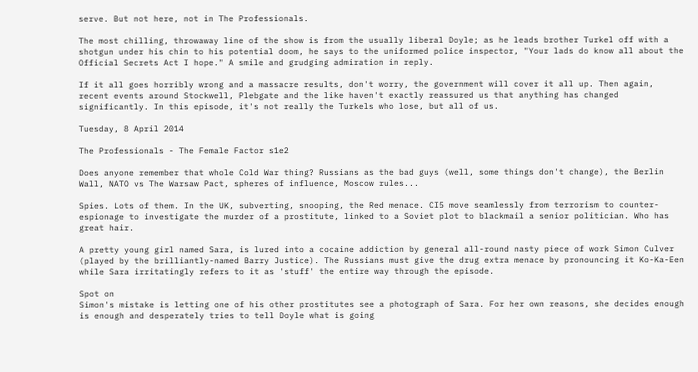serve. But not here, not in The Professionals.

The most chilling, throwaway line of the show is from the usually liberal Doyle; as he leads brother Turkel off with a shotgun under his chin to his potential doom, he says to the uniformed police inspector, "Your lads do know all about the Official Secrets Act I hope." A smile and grudging admiration in reply.

If it all goes horribly wrong and a massacre results, don't worry, the government will cover it all up. Then again, recent events around Stockwell, Plebgate and the like haven't exactly reassured us that anything has changed significantly. In this episode, it's not really the Turkels who lose, but all of us.

Tuesday, 8 April 2014

The Professionals - The Female Factor s1e2

Does anyone remember that whole Cold War thing? Russians as the bad guys (well, some things don't change), the Berlin Wall, NATO vs The Warsaw Pact, spheres of influence, Moscow rules...

Spies. Lots of them. In the UK, subverting, snooping, the Red menace. CI5 move seamlessly from terrorism to counter-espionage to investigate the murder of a prostitute, linked to a Soviet plot to blackmail a senior politician. Who has great hair.

A pretty young girl named Sara, is lured into a cocaine addiction by general all-round nasty piece of work Simon Culver (played by the brilliantly-named Barry Justice). The Russians must give the drug extra menace by pronouncing it Ko-Ka-Een while Sara irritatingly refers to it as 'stuff' the entire way through the episode.

Spot on
Simon's mistake is letting one of his other prostitutes see a photograph of Sara. For her own reasons, she decides enough is enough and desperately tries to tell Doyle what is going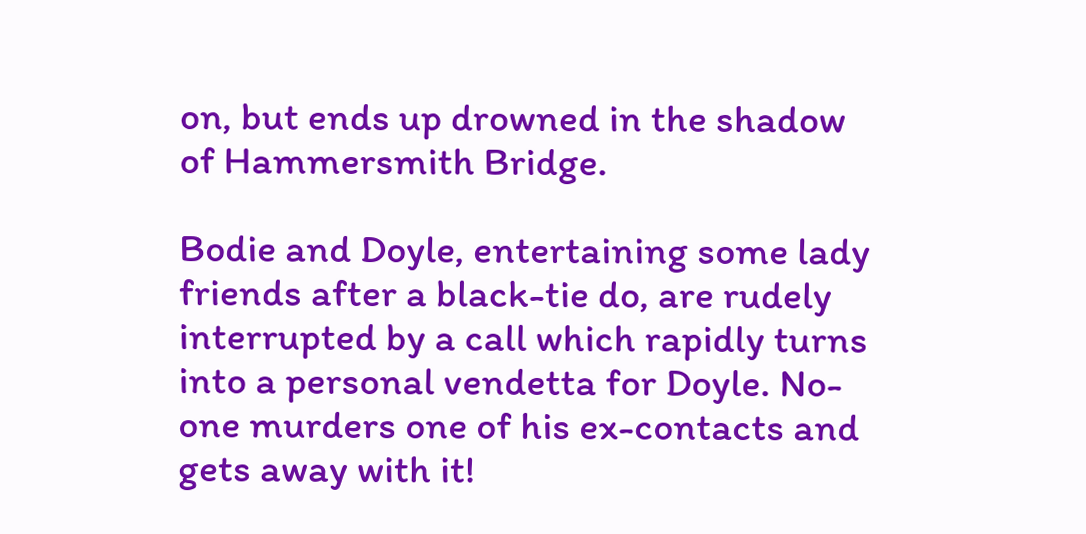on, but ends up drowned in the shadow of Hammersmith Bridge.

Bodie and Doyle, entertaining some lady friends after a black-tie do, are rudely interrupted by a call which rapidly turns into a personal vendetta for Doyle. No-one murders one of his ex-contacts and gets away with it!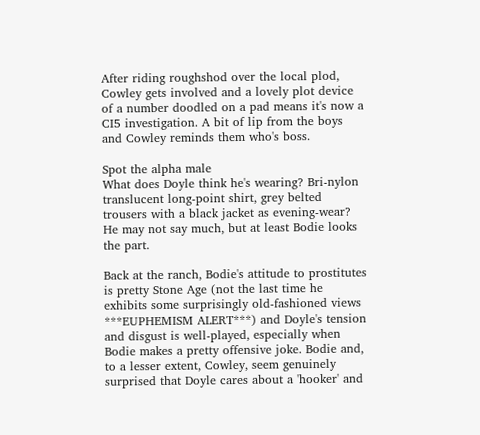After riding roughshod over the local plod, Cowley gets involved and a lovely plot device of a number doodled on a pad means it's now a CI5 investigation. A bit of lip from the boys and Cowley reminds them who's boss.

Spot the alpha male
What does Doyle think he's wearing? Bri-nylon translucent long-point shirt, grey belted trousers with a black jacket as evening-wear? He may not say much, but at least Bodie looks the part.

Back at the ranch, Bodie's attitude to prostitutes is pretty Stone Age (not the last time he exhibits some surprisingly old-fashioned views ***EUPHEMISM ALERT***) and Doyle's tension and disgust is well-played, especially when Bodie makes a pretty offensive joke. Bodie and, to a lesser extent, Cowley, seem genuinely surprised that Doyle cares about a 'hooker' and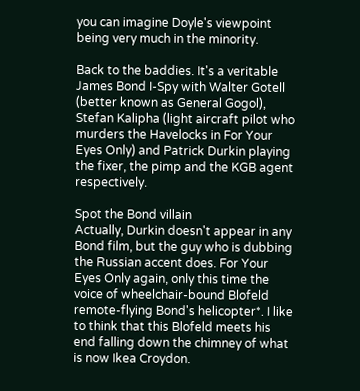you can imagine Doyle's viewpoint being very much in the minority.

Back to the baddies. It's a veritable James Bond I-Spy with Walter Gotell (better known as General Gogol), Stefan Kalipha (light aircraft pilot who murders the Havelocks in For Your Eyes Only) and Patrick Durkin playing the fixer, the pimp and the KGB agent respectively.

Spot the Bond villain
Actually, Durkin doesn't appear in any Bond film, but the guy who is dubbing the Russian accent does. For Your Eyes Only again, only this time the voice of wheelchair-bound Blofeld remote-flying Bond's helicopter*. I like to think that this Blofeld meets his end falling down the chimney of what is now Ikea Croydon.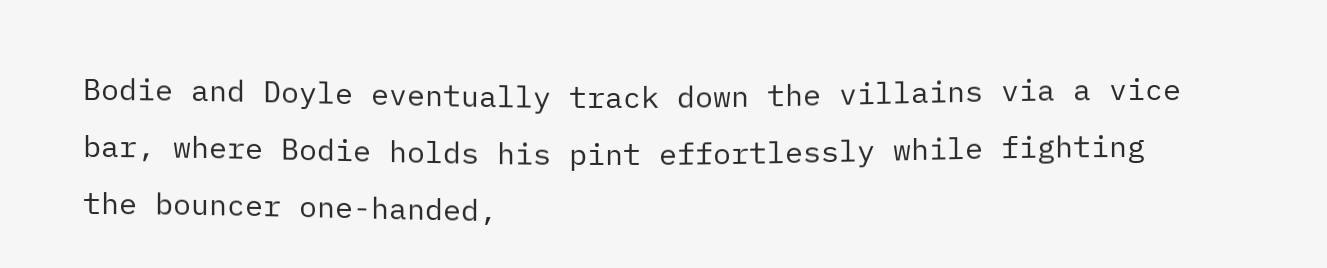Bodie and Doyle eventually track down the villains via a vice bar, where Bodie holds his pint effortlessly while fighting the bouncer one-handed,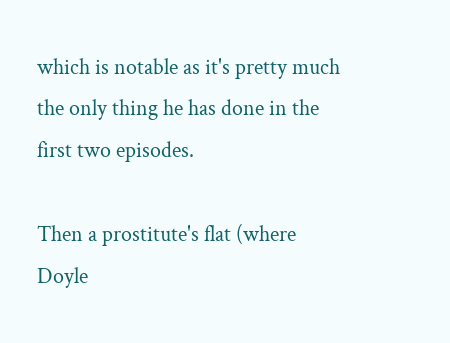which is notable as it's pretty much the only thing he has done in the first two episodes.

Then a prostitute's flat (where Doyle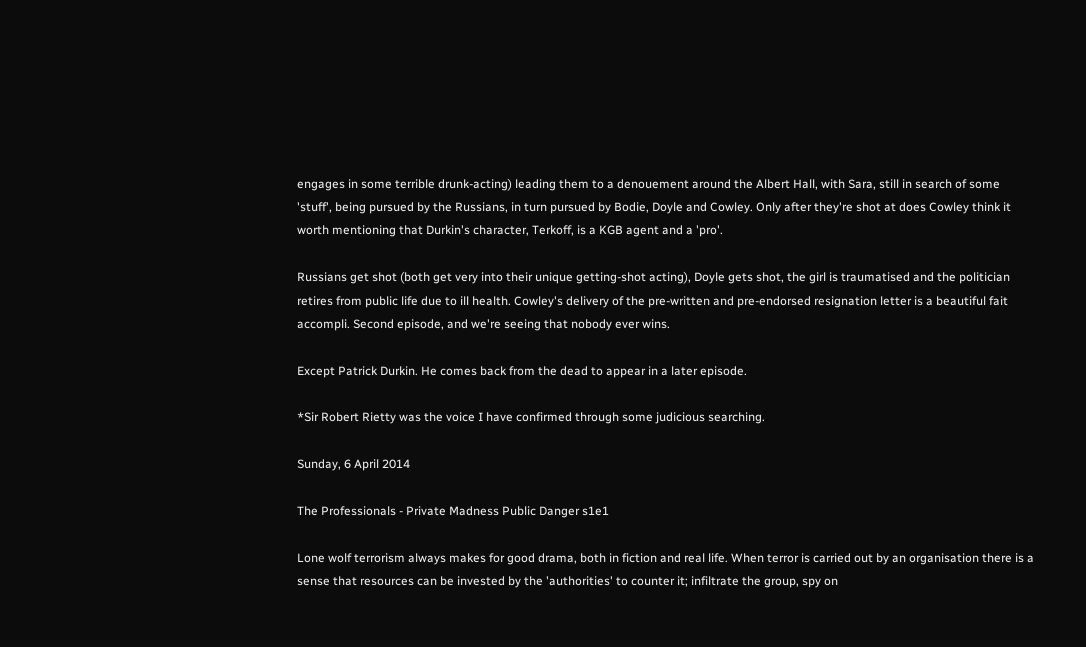engages in some terrible drunk-acting) leading them to a denouement around the Albert Hall, with Sara, still in search of some 'stuff', being pursued by the Russians, in turn pursued by Bodie, Doyle and Cowley. Only after they're shot at does Cowley think it worth mentioning that Durkin's character, Terkoff, is a KGB agent and a 'pro'.

Russians get shot (both get very into their unique getting-shot acting), Doyle gets shot, the girl is traumatised and the politician retires from public life due to ill health. Cowley's delivery of the pre-written and pre-endorsed resignation letter is a beautiful fait accompli. Second episode, and we're seeing that nobody ever wins.

Except Patrick Durkin. He comes back from the dead to appear in a later episode.

*Sir Robert Rietty was the voice I have confirmed through some judicious searching.

Sunday, 6 April 2014

The Professionals - Private Madness Public Danger s1e1

Lone wolf terrorism always makes for good drama, both in fiction and real life. When terror is carried out by an organisation there is a sense that resources can be invested by the 'authorities' to counter it; infiltrate the group, spy on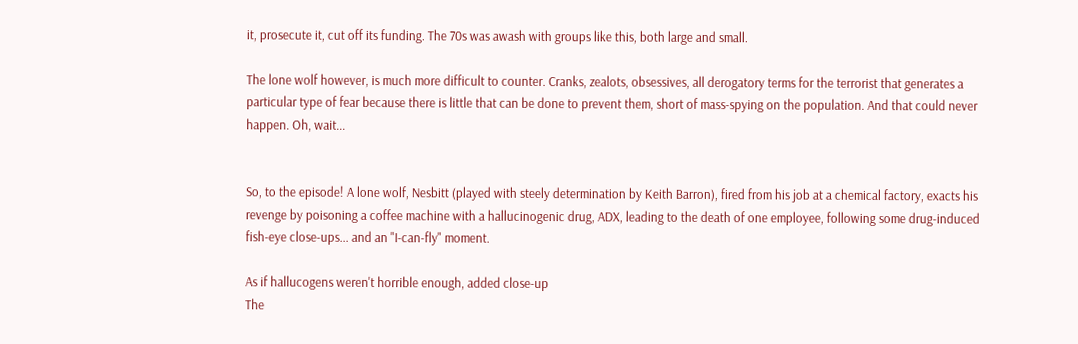it, prosecute it, cut off its funding. The 70s was awash with groups like this, both large and small.

The lone wolf however, is much more difficult to counter. Cranks, zealots, obsessives, all derogatory terms for the terrorist that generates a particular type of fear because there is little that can be done to prevent them, short of mass-spying on the population. And that could never happen. Oh, wait...


So, to the episode! A lone wolf, Nesbitt (played with steely determination by Keith Barron), fired from his job at a chemical factory, exacts his revenge by poisoning a coffee machine with a hallucinogenic drug, ADX, leading to the death of one employee, following some drug-induced fish-eye close-ups... and an "I-can-fly" moment.

As if hallucogens weren't horrible enough, added close-up
The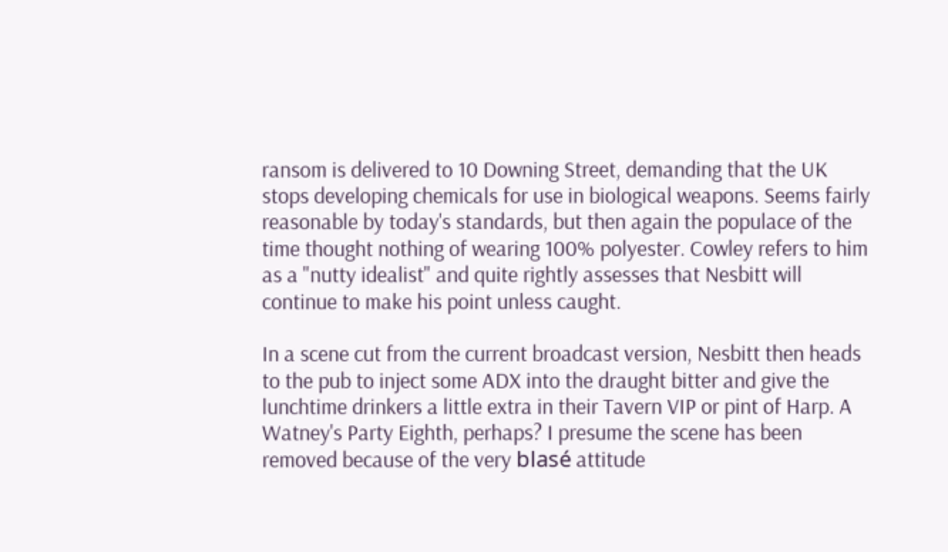ransom is delivered to 10 Downing Street, demanding that the UK stops developing chemicals for use in biological weapons. Seems fairly reasonable by today's standards, but then again the populace of the time thought nothing of wearing 100% polyester. Cowley refers to him as a "nutty idealist" and quite rightly assesses that Nesbitt will continue to make his point unless caught.

In a scene cut from the current broadcast version, Nesbitt then heads to the pub to inject some ADX into the draught bitter and give the lunchtime drinkers a little extra in their Tavern VIP or pint of Harp. A Watney's Party Eighth, perhaps? I presume the scene has been removed because of the very blasé attitude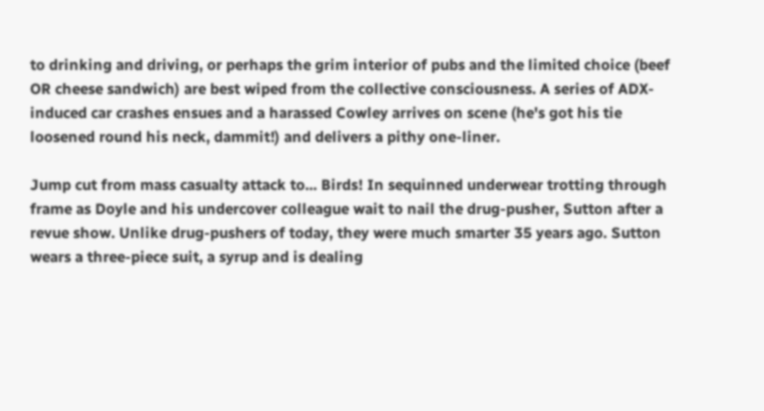to drinking and driving, or perhaps the grim interior of pubs and the limited choice (beef OR cheese sandwich) are best wiped from the collective consciousness. A series of ADX-induced car crashes ensues and a harassed Cowley arrives on scene (he's got his tie loosened round his neck, dammit!) and delivers a pithy one-liner.

Jump cut from mass casualty attack to... Birds! In sequinned underwear trotting through frame as Doyle and his undercover colleague wait to nail the drug-pusher, Sutton after a revue show. Unlike drug-pushers of today, they were much smarter 35 years ago. Sutton wears a three-piece suit, a syrup and is dealing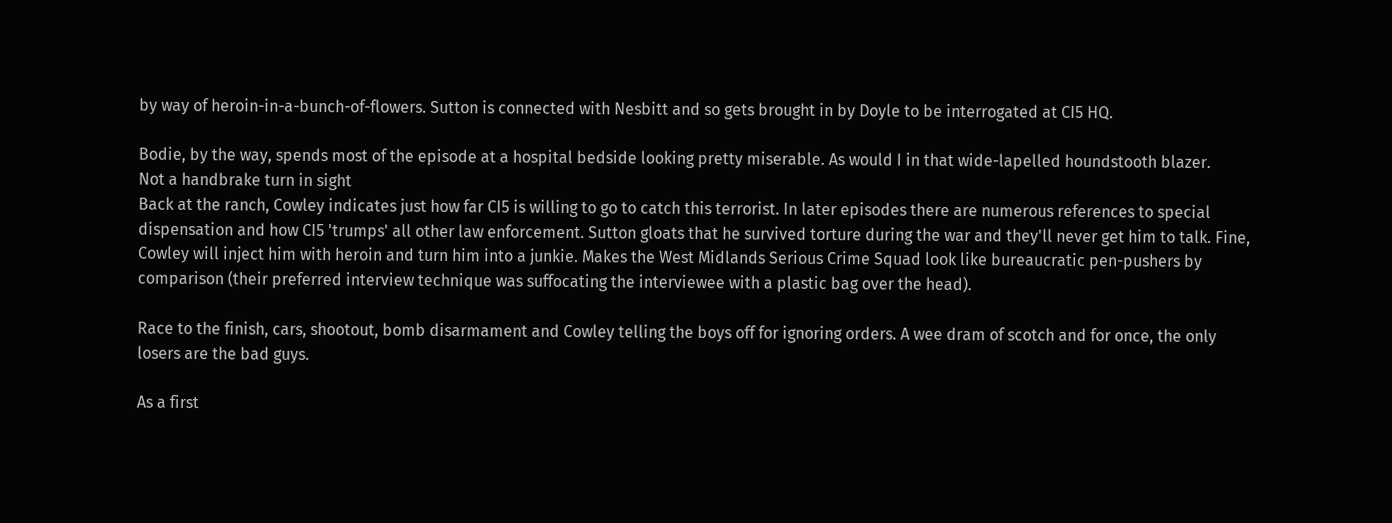by way of heroin-in-a-bunch-of-flowers. Sutton is connected with Nesbitt and so gets brought in by Doyle to be interrogated at CI5 HQ.

Bodie, by the way, spends most of the episode at a hospital bedside looking pretty miserable. As would I in that wide-lapelled houndstooth blazer.
Not a handbrake turn in sight
Back at the ranch, Cowley indicates just how far CI5 is willing to go to catch this terrorist. In later episodes there are numerous references to special dispensation and how CI5 'trumps' all other law enforcement. Sutton gloats that he survived torture during the war and they'll never get him to talk. Fine, Cowley will inject him with heroin and turn him into a junkie. Makes the West Midlands Serious Crime Squad look like bureaucratic pen-pushers by comparison (their preferred interview technique was suffocating the interviewee with a plastic bag over the head).

Race to the finish, cars, shootout, bomb disarmament and Cowley telling the boys off for ignoring orders. A wee dram of scotch and for once, the only losers are the bad guys.

As a first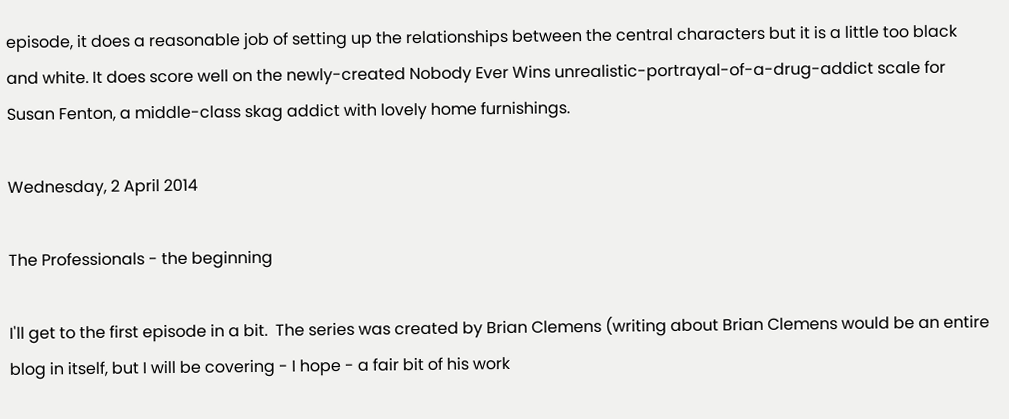episode, it does a reasonable job of setting up the relationships between the central characters but it is a little too black and white. It does score well on the newly-created Nobody Ever Wins unrealistic-portrayal-of-a-drug-addict scale for Susan Fenton, a middle-class skag addict with lovely home furnishings.

Wednesday, 2 April 2014

The Professionals - the beginning

I'll get to the first episode in a bit.  The series was created by Brian Clemens (writing about Brian Clemens would be an entire blog in itself, but I will be covering - I hope - a fair bit of his work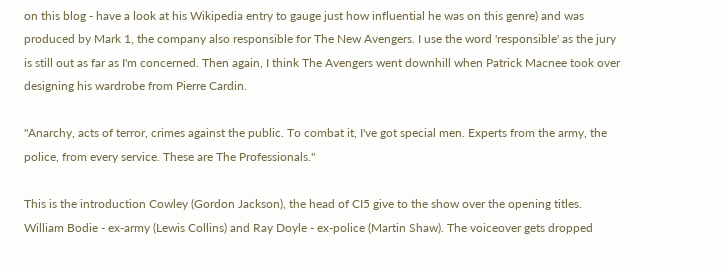on this blog - have a look at his Wikipedia entry to gauge just how influential he was on this genre) and was produced by Mark 1, the company also responsible for The New Avengers. I use the word 'responsible' as the jury is still out as far as I'm concerned. Then again, I think The Avengers went downhill when Patrick Macnee took over designing his wardrobe from Pierre Cardin.

"Anarchy, acts of terror, crimes against the public. To combat it, I've got special men. Experts from the army, the police, from every service. These are The Professionals."

This is the introduction Cowley (Gordon Jackson), the head of CI5 give to the show over the opening titles.  William Bodie - ex-army (Lewis Collins) and Ray Doyle - ex-police (Martin Shaw). The voiceover gets dropped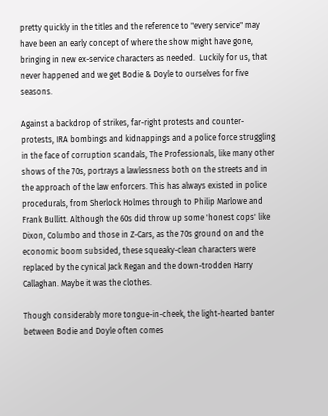pretty quickly in the titles and the reference to "every service" may have been an early concept of where the show might have gone, bringing in new ex-service characters as needed.  Luckily for us, that never happened and we get Bodie & Doyle to ourselves for five seasons.

Against a backdrop of strikes, far-right protests and counter-protests, IRA bombings and kidnappings and a police force struggling in the face of corruption scandals, The Professionals, like many other shows of the 70s, portrays a lawlessness both on the streets and in the approach of the law enforcers. This has always existed in police procedurals, from Sherlock Holmes through to Philip Marlowe and Frank Bullitt. Although the 60s did throw up some 'honest cops' like Dixon, Columbo and those in Z-Cars, as the 70s ground on and the economic boom subsided, these squeaky-clean characters were replaced by the cynical Jack Regan and the down-trodden Harry Callaghan. Maybe it was the clothes.

Though considerably more tongue-in-cheek, the light-hearted banter between Bodie and Doyle often comes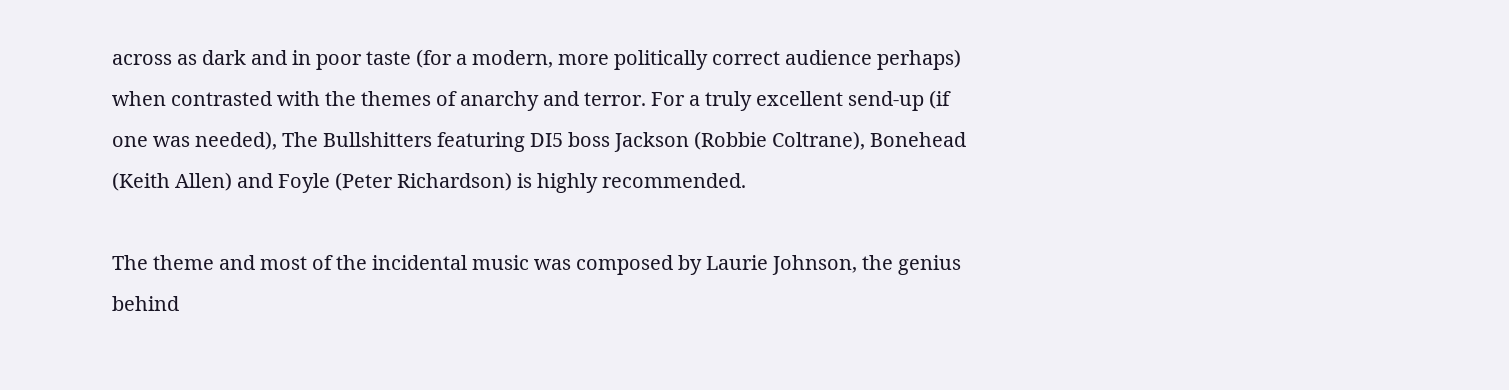across as dark and in poor taste (for a modern, more politically correct audience perhaps) when contrasted with the themes of anarchy and terror. For a truly excellent send-up (if one was needed), The Bullshitters featuring DI5 boss Jackson (Robbie Coltrane), Bonehead (Keith Allen) and Foyle (Peter Richardson) is highly recommended.

The theme and most of the incidental music was composed by Laurie Johnson, the genius behind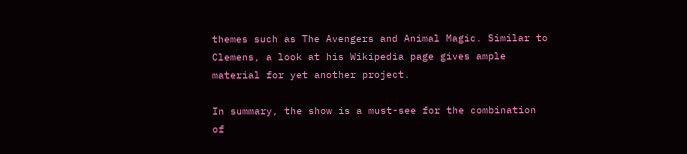themes such as The Avengers and Animal Magic. Similar to Clemens, a look at his Wikipedia page gives ample material for yet another project.

In summary, the show is a must-see for the combination of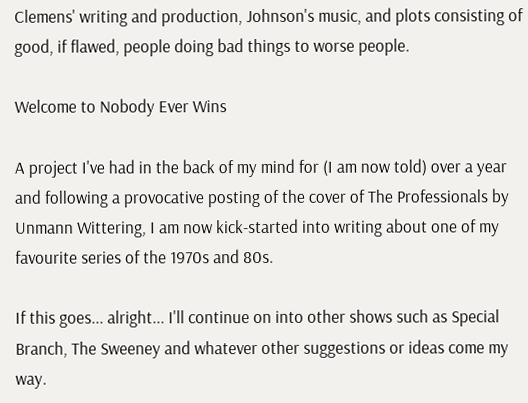Clemens' writing and production, Johnson's music, and plots consisting of good, if flawed, people doing bad things to worse people.

Welcome to Nobody Ever Wins

A project I've had in the back of my mind for (I am now told) over a year and following a provocative posting of the cover of The Professionals by Unmann Wittering, I am now kick-started into writing about one of my favourite series of the 1970s and 80s.

If this goes... alright... I'll continue on into other shows such as Special Branch, The Sweeney and whatever other suggestions or ideas come my way.